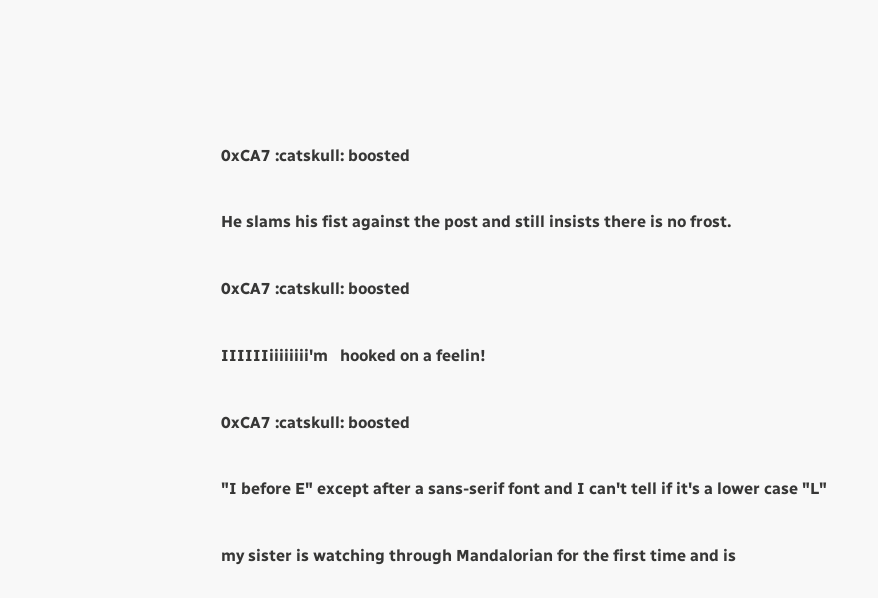0xCA7 :catskull: boosted

He slams his fist against the post and still insists there is no frost.

0xCA7 :catskull: boosted

IIIIIIiiiiiiii'm   hooked on a feelin!

0xCA7 :catskull: boosted

"I before E" except after a sans-serif font and I can't tell if it's a lower case "L"

my sister is watching through Mandalorian for the first time and is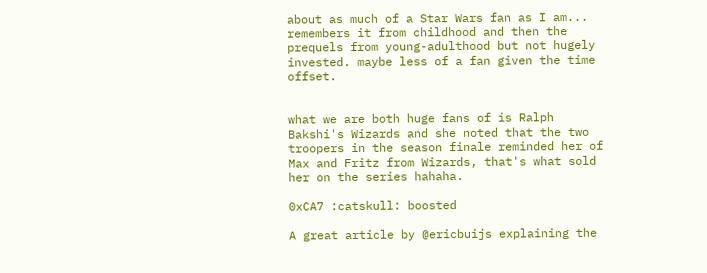about as much of a Star Wars fan as I am... remembers it from childhood and then the prequels from young-adulthood but not hugely invested. maybe less of a fan given the time offset.


what we are both huge fans of is Ralph Bakshi's Wizards and she noted that the two troopers in the season finale reminded her of Max and Fritz from Wizards, that's what sold her on the series hahaha.

0xCA7 :catskull: boosted

A great article by @ericbuijs explaining the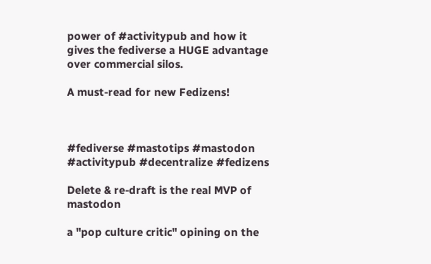power of #activitypub and how it gives the fediverse a HUGE advantage over commercial silos.

A must-read for new Fedizens!



#fediverse #mastotips #mastodon #activitypub #decentralize #fedizens

Delete & re-draft is the real MVP of mastodon

a "pop culture critic" opining on the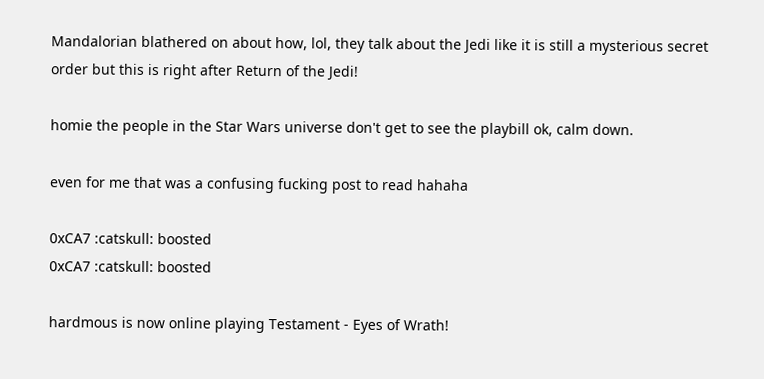Mandalorian blathered on about how, lol, they talk about the Jedi like it is still a mysterious secret order but this is right after Return of the Jedi!

homie the people in the Star Wars universe don't get to see the playbill ok, calm down.

even for me that was a confusing fucking post to read hahaha

0xCA7 :catskull: boosted
0xCA7 :catskull: boosted

hardmous is now online playing Testament - Eyes of Wrath!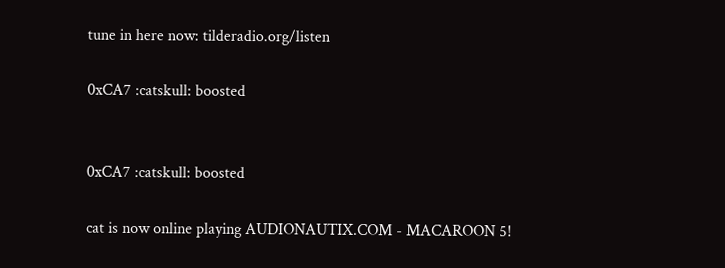tune in here now: tilderadio.org/listen

0xCA7 :catskull: boosted


0xCA7 :catskull: boosted

cat is now online playing AUDIONAUTIX.COM - MACAROON 5!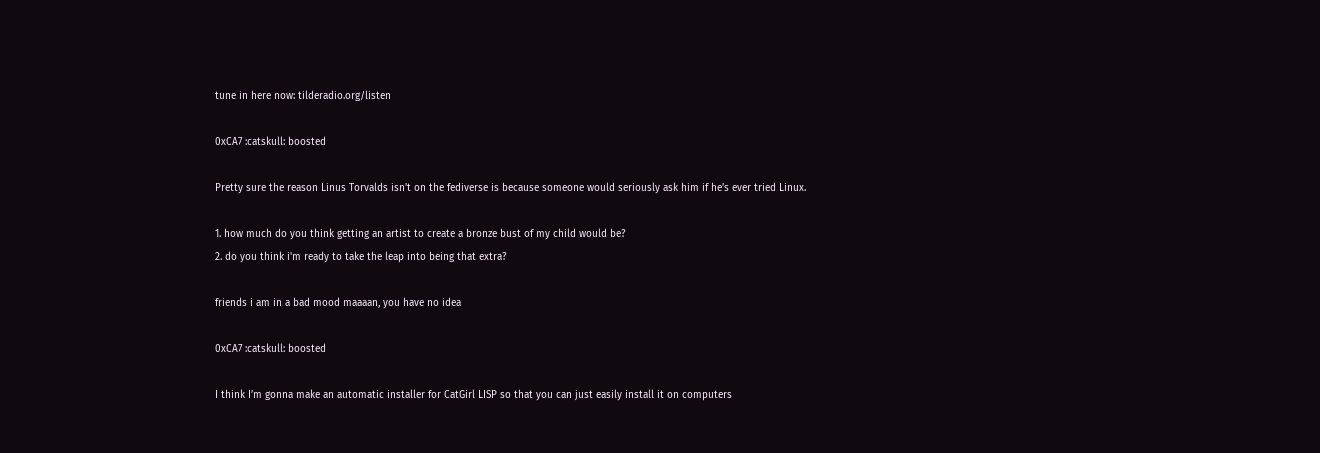tune in here now: tilderadio.org/listen

0xCA7 :catskull: boosted

Pretty sure the reason Linus Torvalds isn't on the fediverse is because someone would seriously ask him if he's ever tried Linux.

1. how much do you think getting an artist to create a bronze bust of my child would be?
2. do you think i'm ready to take the leap into being that extra?

friends i am in a bad mood maaaan, you have no idea

0xCA7 :catskull: boosted

I think I’m gonna make an automatic installer for CatGirl LISP so that you can just easily install it on computers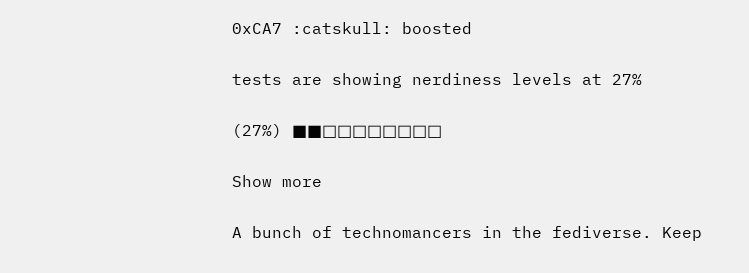0xCA7 :catskull: boosted

tests are showing nerdiness levels at 27%

(27%) ■■□□□□□□□□

Show more

A bunch of technomancers in the fediverse. Keep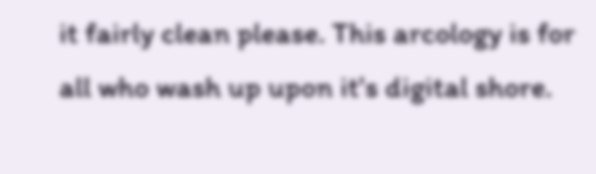it fairly clean please. This arcology is for all who wash up upon it's digital shore.